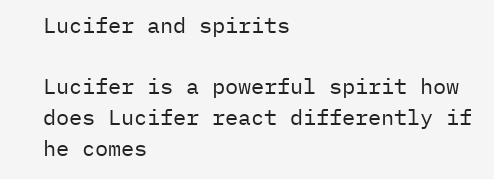Lucifer and spirits

Lucifer is a powerful spirit how does Lucifer react differently if he comes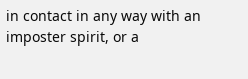in contact in any way with an imposter spirit, or a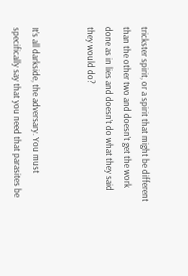trickster spirit, or a spirit that might be different than the other two and doesn’t get the work done as in lies and doesn’t do what they said they would do?


It’s all darkside, the adversary. You must specifically say that you need that parasites be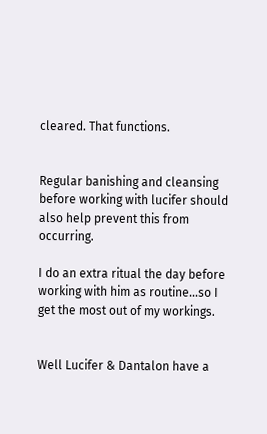cleared. That functions.


Regular banishing and cleansing before working with lucifer should also help prevent this from occurring.

I do an extra ritual the day before working with him as routine…so I get the most out of my workings.


Well Lucifer & Dantalon have a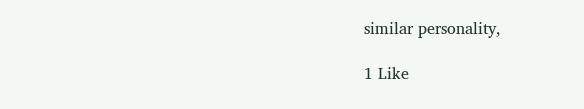similar personality,

1 Like